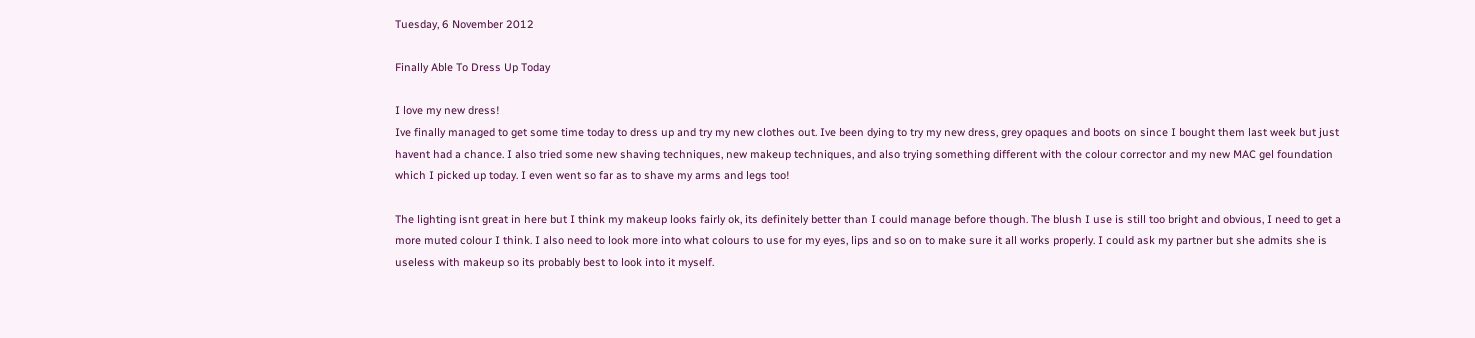Tuesday, 6 November 2012

Finally Able To Dress Up Today

I love my new dress!
Ive finally managed to get some time today to dress up and try my new clothes out. Ive been dying to try my new dress, grey opaques and boots on since I bought them last week but just havent had a chance. I also tried some new shaving techniques, new makeup techniques, and also trying something different with the colour corrector and my new MAC gel foundation which I picked up today. I even went so far as to shave my arms and legs too!

The lighting isnt great in here but I think my makeup looks fairly ok, its definitely better than I could manage before though. The blush I use is still too bright and obvious, I need to get a more muted colour I think. I also need to look more into what colours to use for my eyes, lips and so on to make sure it all works properly. I could ask my partner but she admits she is useless with makeup so its probably best to look into it myself.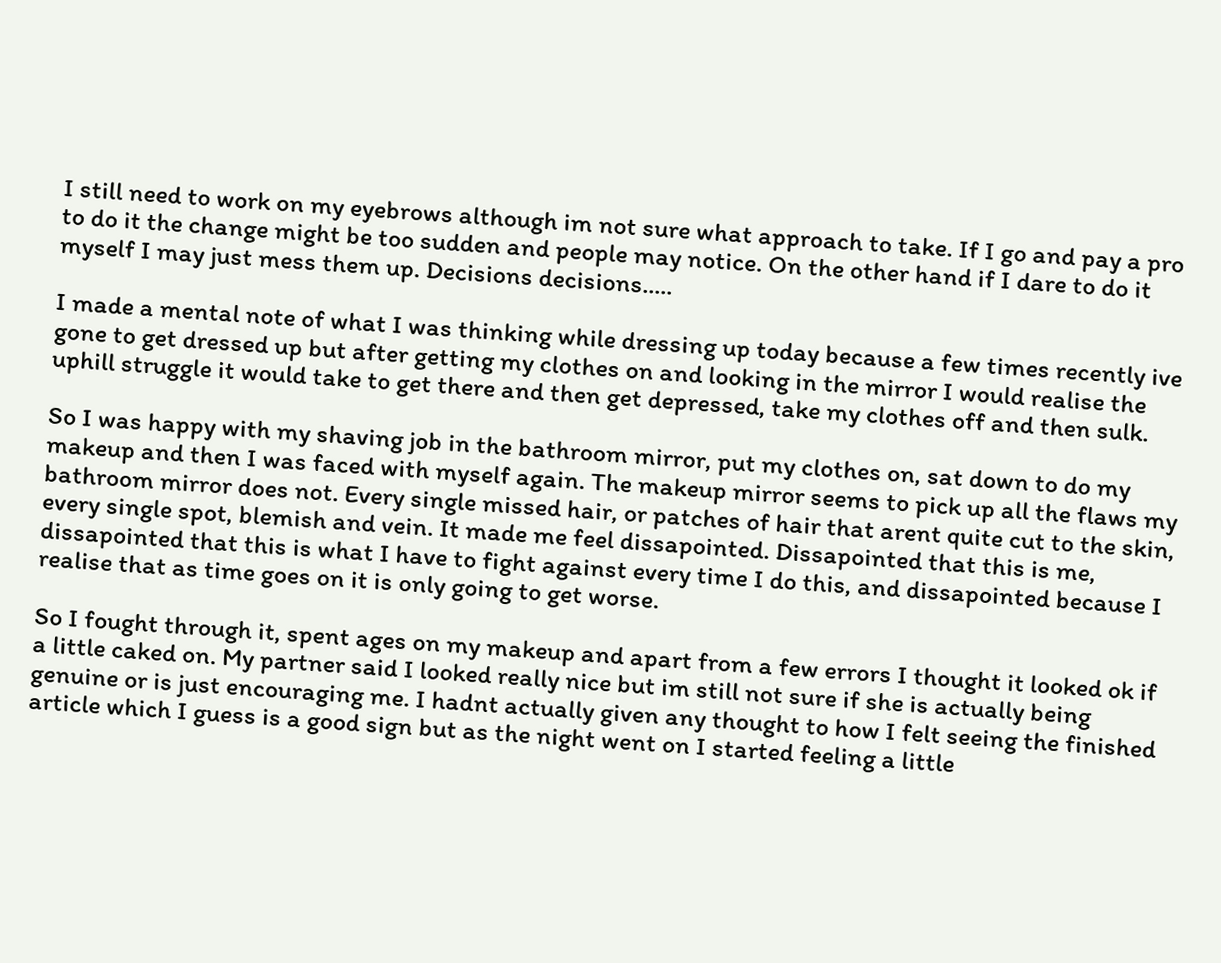I still need to work on my eyebrows although im not sure what approach to take. If I go and pay a pro to do it the change might be too sudden and people may notice. On the other hand if I dare to do it myself I may just mess them up. Decisions decisions.....

I made a mental note of what I was thinking while dressing up today because a few times recently ive gone to get dressed up but after getting my clothes on and looking in the mirror I would realise the uphill struggle it would take to get there and then get depressed, take my clothes off and then sulk.

So I was happy with my shaving job in the bathroom mirror, put my clothes on, sat down to do my makeup and then I was faced with myself again. The makeup mirror seems to pick up all the flaws my bathroom mirror does not. Every single missed hair, or patches of hair that arent quite cut to the skin, every single spot, blemish and vein. It made me feel dissapointed. Dissapointed that this is me, dissapointed that this is what I have to fight against every time I do this, and dissapointed because I realise that as time goes on it is only going to get worse.

So I fought through it, spent ages on my makeup and apart from a few errors I thought it looked ok if a little caked on. My partner said I looked really nice but im still not sure if she is actually being genuine or is just encouraging me. I hadnt actually given any thought to how I felt seeing the finished article which I guess is a good sign but as the night went on I started feeling a little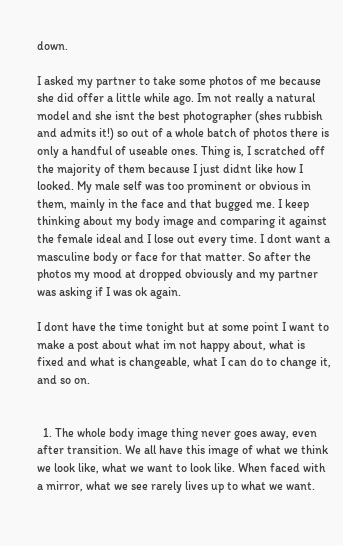down.

I asked my partner to take some photos of me because she did offer a little while ago. Im not really a natural model and she isnt the best photographer (shes rubbish and admits it!) so out of a whole batch of photos there is only a handful of useable ones. Thing is, I scratched off the majority of them because I just didnt like how I looked. My male self was too prominent or obvious in them, mainly in the face and that bugged me. I keep thinking about my body image and comparing it against the female ideal and I lose out every time. I dont want a masculine body or face for that matter. So after the photos my mood at dropped obviously and my partner was asking if I was ok again.

I dont have the time tonight but at some point I want to make a post about what im not happy about, what is fixed and what is changeable, what I can do to change it, and so on.


  1. The whole body image thing never goes away, even after transition. We all have this image of what we think we look like, what we want to look like. When faced with a mirror, what we see rarely lives up to what we want.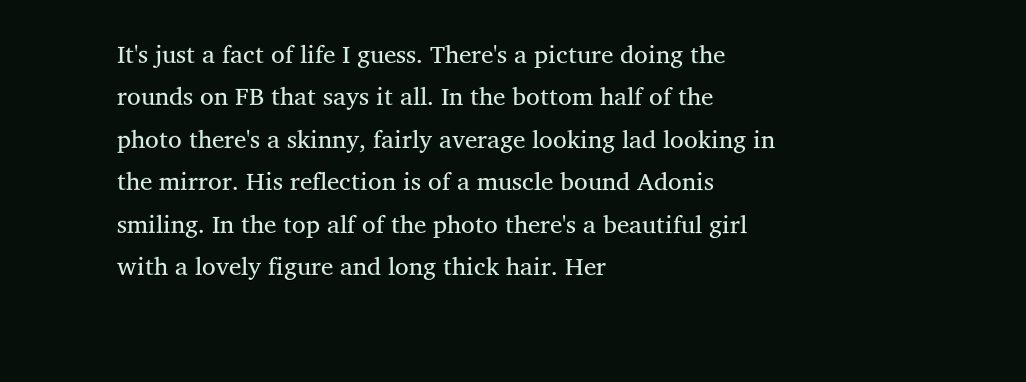It's just a fact of life I guess. There's a picture doing the rounds on FB that says it all. In the bottom half of the photo there's a skinny, fairly average looking lad looking in the mirror. His reflection is of a muscle bound Adonis smiling. In the top alf of the photo there's a beautiful girl with a lovely figure and long thick hair. Her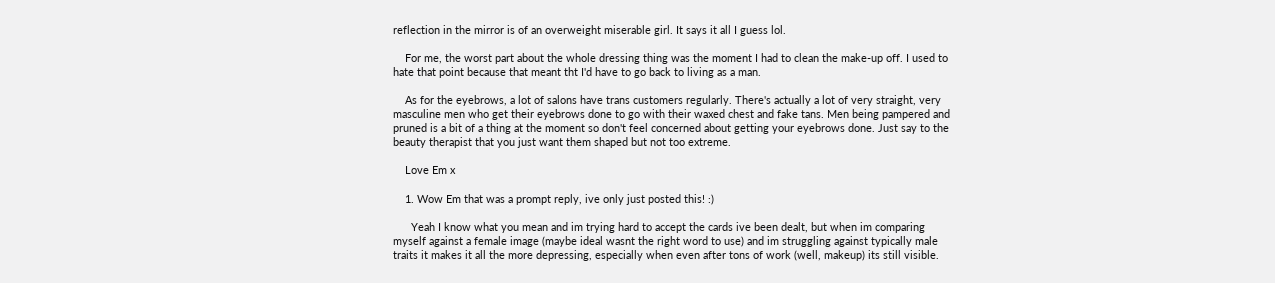reflection in the mirror is of an overweight miserable girl. It says it all I guess lol.

    For me, the worst part about the whole dressing thing was the moment I had to clean the make-up off. I used to hate that point because that meant tht I'd have to go back to living as a man.

    As for the eyebrows, a lot of salons have trans customers regularly. There's actually a lot of very straight, very masculine men who get their eyebrows done to go with their waxed chest and fake tans. Men being pampered and pruned is a bit of a thing at the moment so don't feel concerned about getting your eyebrows done. Just say to the beauty therapist that you just want them shaped but not too extreme.

    Love Em x

    1. Wow Em that was a prompt reply, ive only just posted this! :)

      Yeah I know what you mean and im trying hard to accept the cards ive been dealt, but when im comparing myself against a female image (maybe ideal wasnt the right word to use) and im struggling against typically male traits it makes it all the more depressing, especially when even after tons of work (well, makeup) its still visible.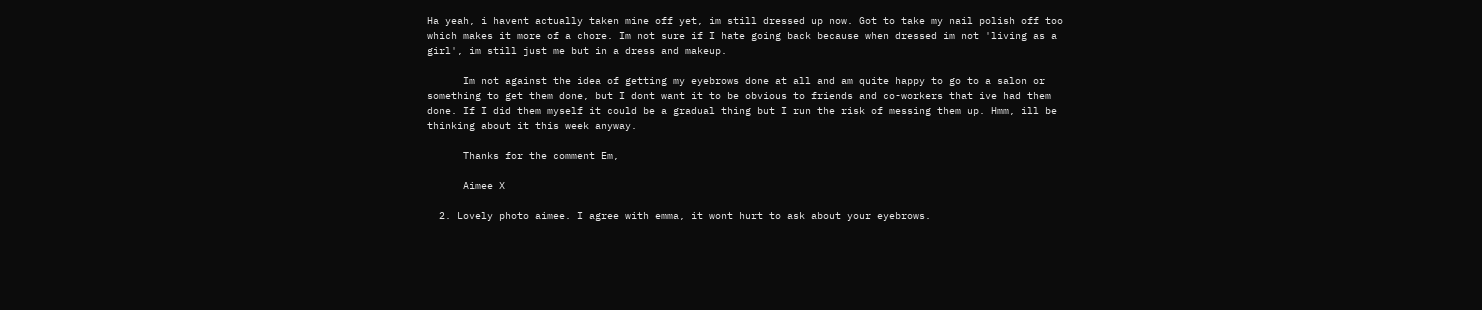Ha yeah, i havent actually taken mine off yet, im still dressed up now. Got to take my nail polish off too which makes it more of a chore. Im not sure if I hate going back because when dressed im not 'living as a girl', im still just me but in a dress and makeup.

      Im not against the idea of getting my eyebrows done at all and am quite happy to go to a salon or something to get them done, but I dont want it to be obvious to friends and co-workers that ive had them done. If I did them myself it could be a gradual thing but I run the risk of messing them up. Hmm, ill be thinking about it this week anyway.

      Thanks for the comment Em,

      Aimee X

  2. Lovely photo aimee. I agree with emma, it wont hurt to ask about your eyebrows.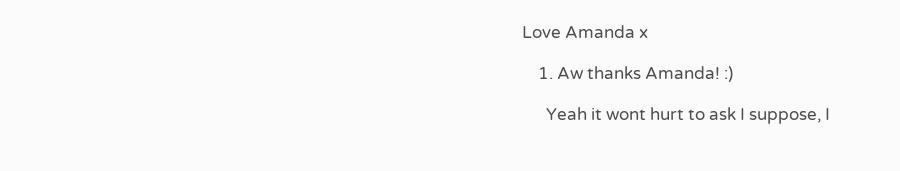Love Amanda x

    1. Aw thanks Amanda! :)

      Yeah it wont hurt to ask I suppose, I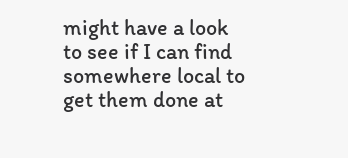might have a look to see if I can find somewhere local to get them done at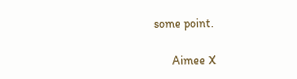some point.

      Aimee X